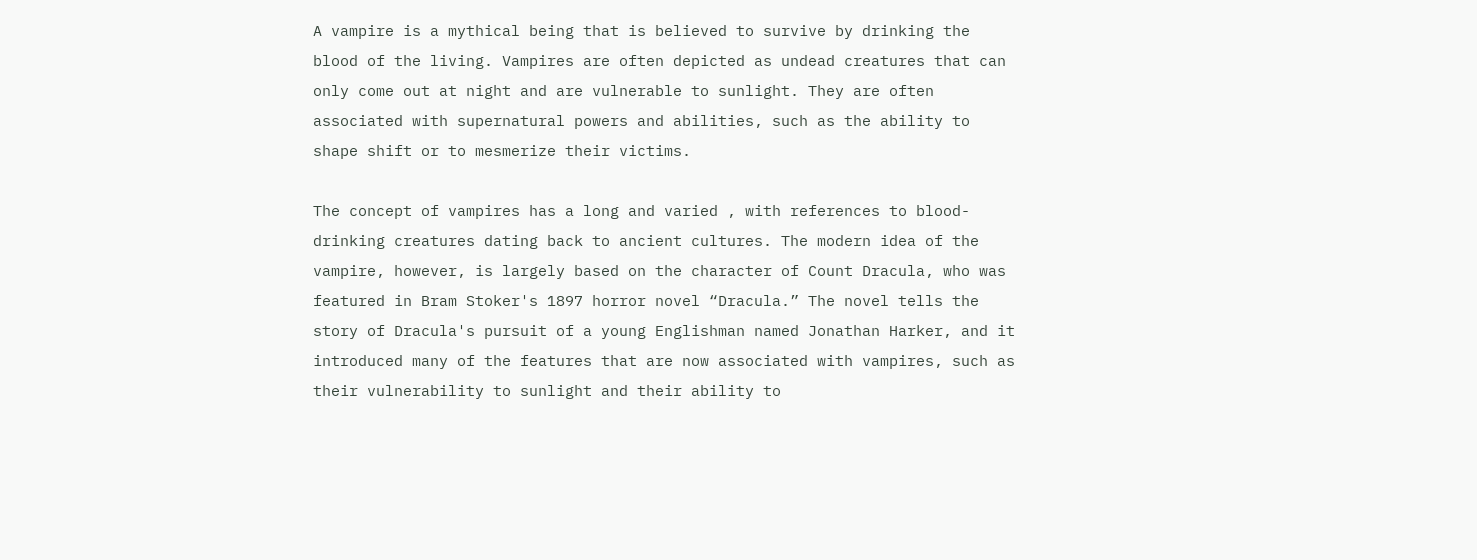A vampire is a mythical being that is believed to survive by drinking the blood of the living. Vampires are often depicted as undead creatures that can only come out at night and are vulnerable to sunlight. They are often associated with supernatural powers and abilities, such as the ability to shape shift or to mesmerize their victims.

The concept of vampires has a long and varied , with references to blood-drinking creatures dating back to ancient cultures. The modern idea of the vampire, however, is largely based on the character of Count Dracula, who was featured in Bram Stoker's 1897 horror novel “Dracula.” The novel tells the story of Dracula's pursuit of a young Englishman named Jonathan Harker, and it introduced many of the features that are now associated with vampires, such as their vulnerability to sunlight and their ability to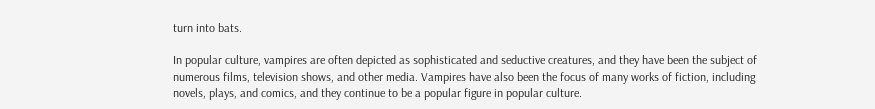turn into bats.

In popular culture, vampires are often depicted as sophisticated and seductive creatures, and they have been the subject of numerous films, television shows, and other media. Vampires have also been the focus of many works of fiction, including novels, plays, and comics, and they continue to be a popular figure in popular culture.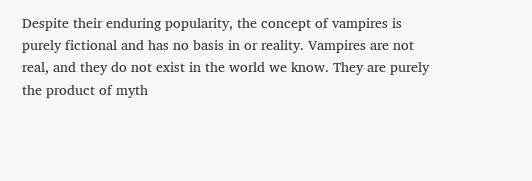Despite their enduring popularity, the concept of vampires is purely fictional and has no basis in or reality. Vampires are not real, and they do not exist in the world we know. They are purely the product of myth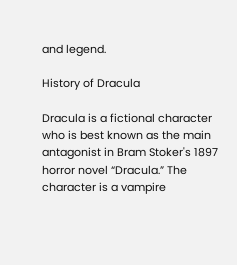and legend.

History of Dracula

Dracula is a fictional character who is best known as the main antagonist in Bram Stoker's 1897 horror novel “Dracula.” The character is a vampire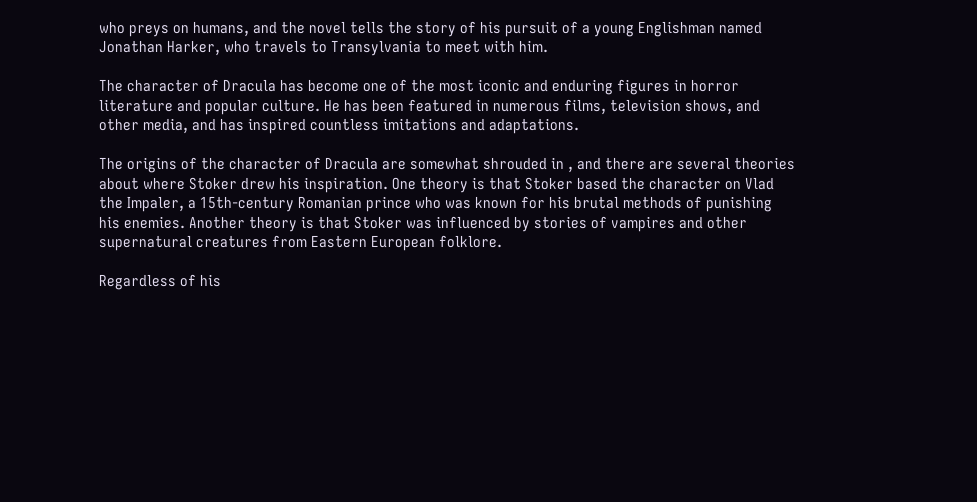who preys on humans, and the novel tells the story of his pursuit of a young Englishman named Jonathan Harker, who travels to Transylvania to meet with him.

The character of Dracula has become one of the most iconic and enduring figures in horror literature and popular culture. He has been featured in numerous films, television shows, and other media, and has inspired countless imitations and adaptations.

The origins of the character of Dracula are somewhat shrouded in , and there are several theories about where Stoker drew his inspiration. One theory is that Stoker based the character on Vlad the Impaler, a 15th-century Romanian prince who was known for his brutal methods of punishing his enemies. Another theory is that Stoker was influenced by stories of vampires and other supernatural creatures from Eastern European folklore.

Regardless of his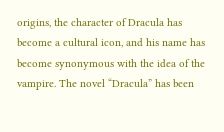origins, the character of Dracula has become a cultural icon, and his name has become synonymous with the idea of the vampire. The novel “Dracula” has been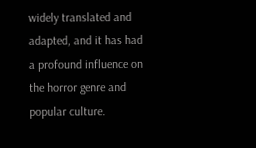widely translated and adapted, and it has had a profound influence on the horror genre and popular culture.